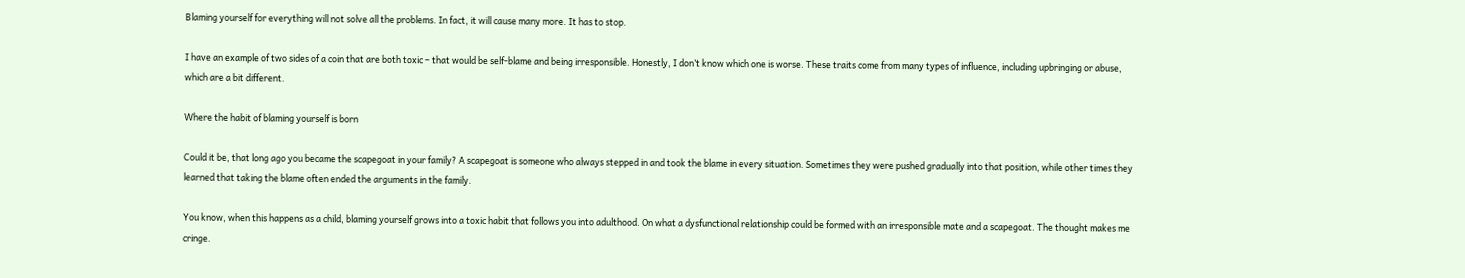Blaming yourself for everything will not solve all the problems. In fact, it will cause many more. It has to stop.

I have an example of two sides of a coin that are both toxic – that would be self-blame and being irresponsible. Honestly, I don’t know which one is worse. These traits come from many types of influence, including upbringing or abuse, which are a bit different.

Where the habit of blaming yourself is born

Could it be, that long ago you became the scapegoat in your family? A scapegoat is someone who always stepped in and took the blame in every situation. Sometimes they were pushed gradually into that position, while other times they learned that taking the blame often ended the arguments in the family.

You know, when this happens as a child, blaming yourself grows into a toxic habit that follows you into adulthood. On what a dysfunctional relationship could be formed with an irresponsible mate and a scapegoat. The thought makes me cringe.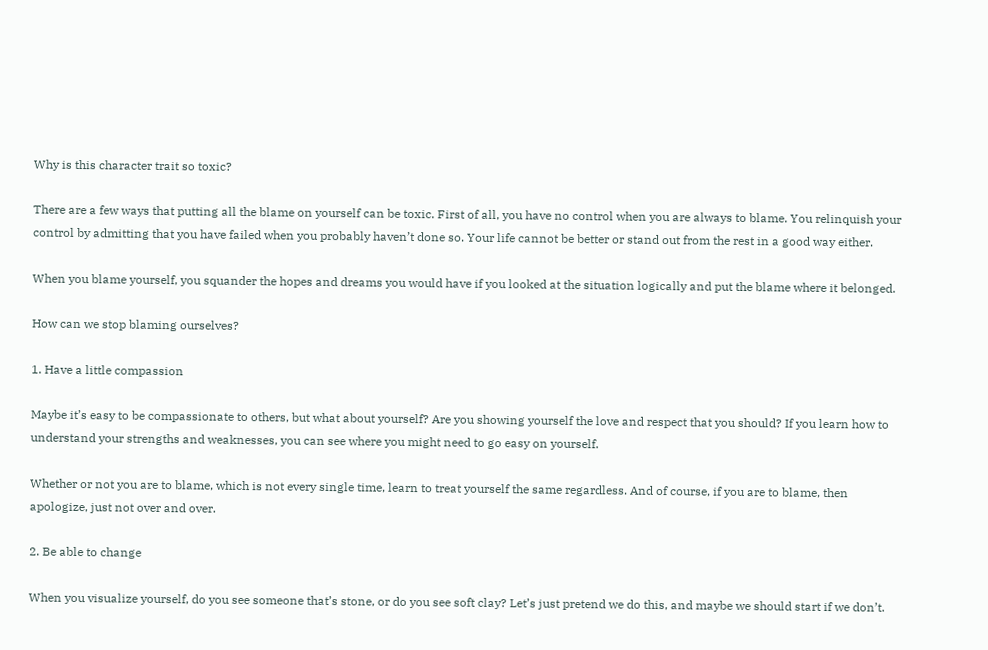Why is this character trait so toxic?

There are a few ways that putting all the blame on yourself can be toxic. First of all, you have no control when you are always to blame. You relinquish your control by admitting that you have failed when you probably haven’t done so. Your life cannot be better or stand out from the rest in a good way either.

When you blame yourself, you squander the hopes and dreams you would have if you looked at the situation logically and put the blame where it belonged.

How can we stop blaming ourselves?

1. Have a little compassion

Maybe it’s easy to be compassionate to others, but what about yourself? Are you showing yourself the love and respect that you should? If you learn how to understand your strengths and weaknesses, you can see where you might need to go easy on yourself.

Whether or not you are to blame, which is not every single time, learn to treat yourself the same regardless. And of course, if you are to blame, then apologize, just not over and over.

2. Be able to change

When you visualize yourself, do you see someone that’s stone, or do you see soft clay? Let’s just pretend we do this, and maybe we should start if we don’t.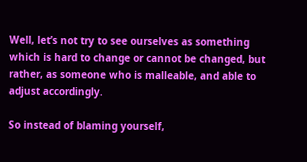Well, let’s not try to see ourselves as something which is hard to change or cannot be changed, but rather, as someone who is malleable, and able to adjust accordingly.

So instead of blaming yourself,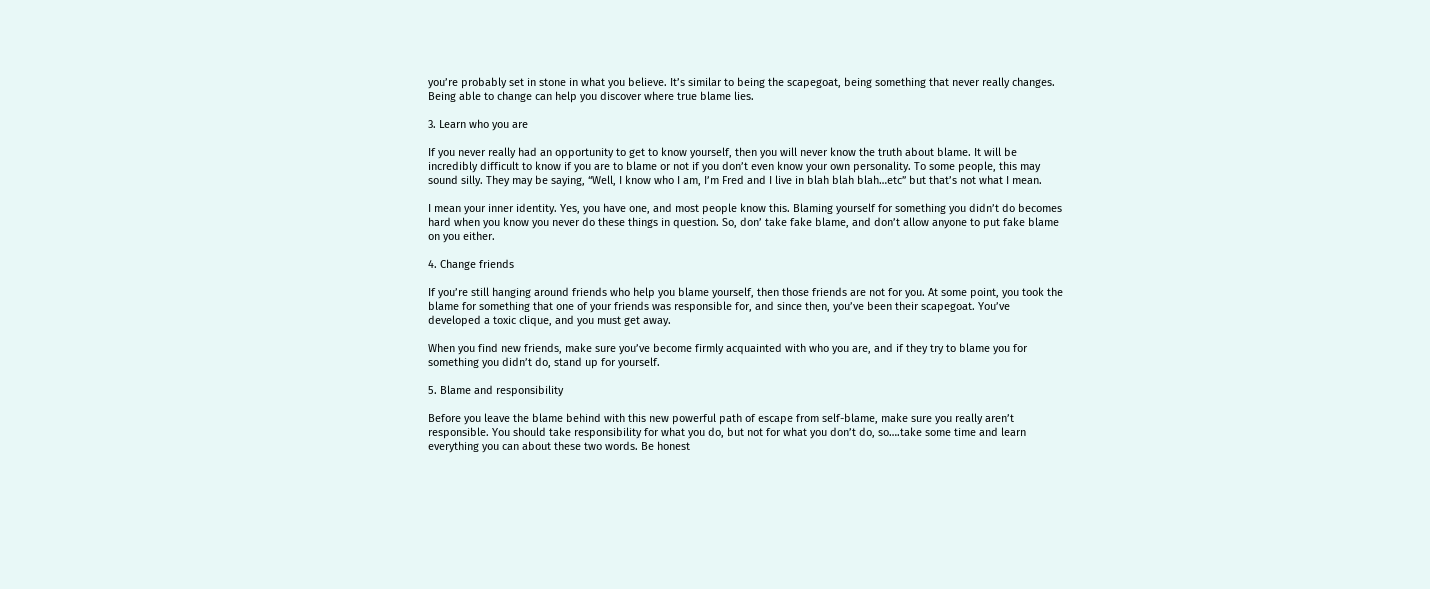you’re probably set in stone in what you believe. It’s similar to being the scapegoat, being something that never really changes. Being able to change can help you discover where true blame lies.

3. Learn who you are

If you never really had an opportunity to get to know yourself, then you will never know the truth about blame. It will be incredibly difficult to know if you are to blame or not if you don’t even know your own personality. To some people, this may sound silly. They may be saying, “Well, I know who I am, I’m Fred and I live in blah blah blah…etc” but that’s not what I mean.

I mean your inner identity. Yes, you have one, and most people know this. Blaming yourself for something you didn’t do becomes hard when you know you never do these things in question. So, don’ take fake blame, and don’t allow anyone to put fake blame on you either.

4. Change friends

If you’re still hanging around friends who help you blame yourself, then those friends are not for you. At some point, you took the blame for something that one of your friends was responsible for, and since then, you’ve been their scapegoat. You’ve developed a toxic clique, and you must get away.

When you find new friends, make sure you’ve become firmly acquainted with who you are, and if they try to blame you for something you didn’t do, stand up for yourself.

5. Blame and responsibility

Before you leave the blame behind with this new powerful path of escape from self-blame, make sure you really aren’t responsible. You should take responsibility for what you do, but not for what you don’t do, so….take some time and learn everything you can about these two words. Be honest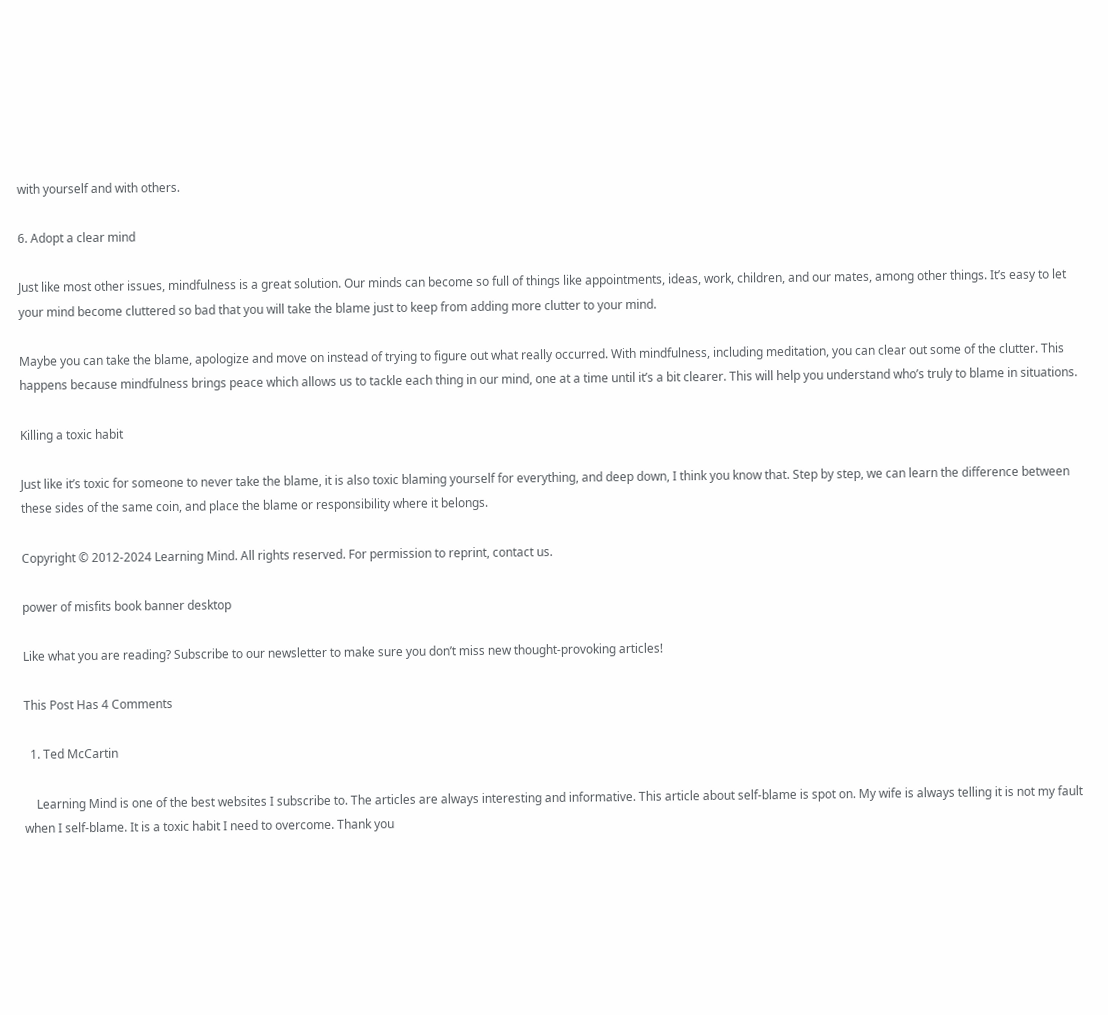with yourself and with others.

6. Adopt a clear mind

Just like most other issues, mindfulness is a great solution. Our minds can become so full of things like appointments, ideas, work, children, and our mates, among other things. It’s easy to let your mind become cluttered so bad that you will take the blame just to keep from adding more clutter to your mind.

Maybe you can take the blame, apologize and move on instead of trying to figure out what really occurred. With mindfulness, including meditation, you can clear out some of the clutter. This happens because mindfulness brings peace which allows us to tackle each thing in our mind, one at a time until it’s a bit clearer. This will help you understand who’s truly to blame in situations.

Killing a toxic habit

Just like it’s toxic for someone to never take the blame, it is also toxic blaming yourself for everything, and deep down, I think you know that. Step by step, we can learn the difference between these sides of the same coin, and place the blame or responsibility where it belongs.

Copyright © 2012-2024 Learning Mind. All rights reserved. For permission to reprint, contact us.

power of misfits book banner desktop

Like what you are reading? Subscribe to our newsletter to make sure you don’t miss new thought-provoking articles!

This Post Has 4 Comments

  1. Ted McCartin

    Learning Mind is one of the best websites I subscribe to. The articles are always interesting and informative. This article about self-blame is spot on. My wife is always telling it is not my fault when I self-blame. It is a toxic habit I need to overcome. Thank you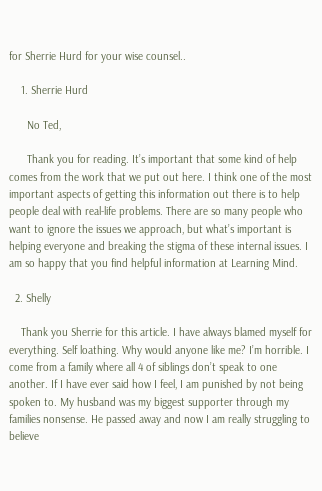for Sherrie Hurd for your wise counsel..

    1. Sherrie Hurd

      No Ted,

      Thank you for reading. It’s important that some kind of help comes from the work that we put out here. I think one of the most important aspects of getting this information out there is to help people deal with real-life problems. There are so many people who want to ignore the issues we approach, but what’s important is helping everyone and breaking the stigma of these internal issues. I am so happy that you find helpful information at Learning Mind.

  2. Shelly

    Thank you Sherrie for this article. I have always blamed myself for everything. Self loathing. Why would anyone like me? I’m horrible. I come from a family where all 4 of siblings don’t speak to one another. If I have ever said how I feel, I am punished by not being spoken to. My husband was my biggest supporter through my families nonsense. He passed away and now I am really struggling to believe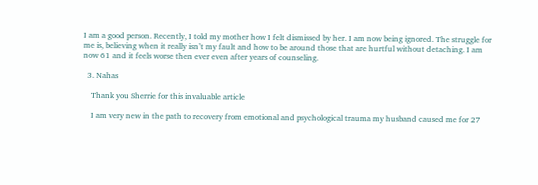I am a good person. Recently, I told my mother how I felt dismissed by her. I am now being ignored. The struggle for me is, believing when it really isn’t my fault and how to be around those that are hurtful without detaching. I am now 61 and it feels worse then ever even after years of counseling.

  3. Nahas

    Thank you Sherrie for this invaluable article

    I am very new in the path to recovery from emotional and psychological trauma my husband caused me for 27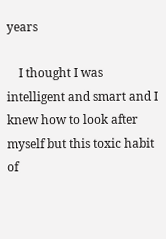years

    I thought I was intelligent and smart and I knew how to look after myself but this toxic habit of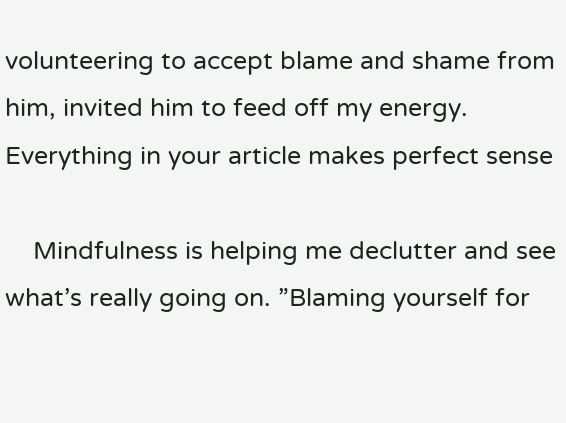volunteering to accept blame and shame from him, invited him to feed off my energy. Everything in your article makes perfect sense

    Mindfulness is helping me declutter and see what’s really going on. ”Blaming yourself for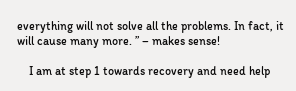everything will not solve all the problems. In fact, it will cause many more. ” – makes sense!

    I am at step 1 towards recovery and need help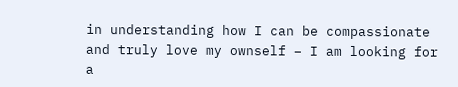in understanding how I can be compassionate and truly love my ownself – I am looking for a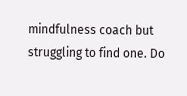mindfulness coach but struggling to find one. Do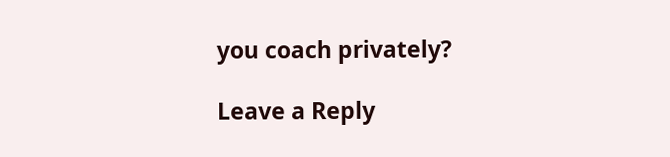you coach privately?

Leave a Reply